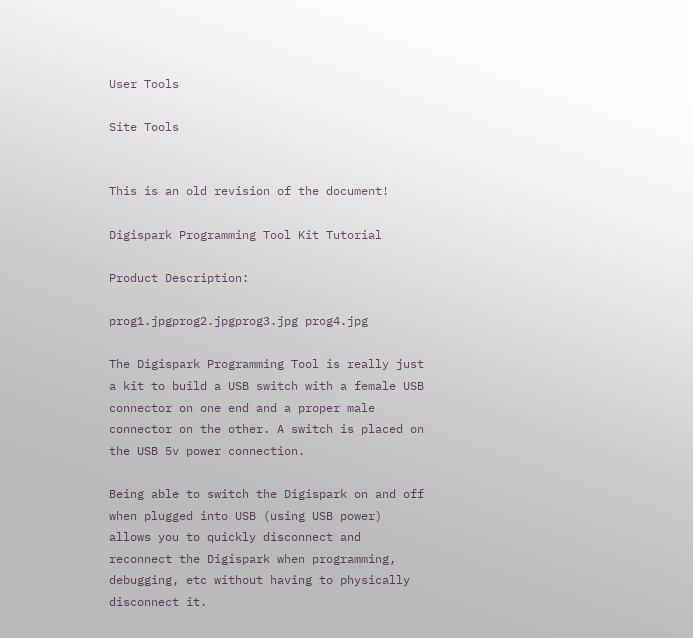User Tools

Site Tools


This is an old revision of the document!

Digispark Programming Tool Kit Tutorial

Product Description:

prog1.jpgprog2.jpgprog3.jpg prog4.jpg

The Digispark Programming Tool is really just a kit to build a USB switch with a female USB connector on one end and a proper male connector on the other. A switch is placed on the USB 5v power connection.

Being able to switch the Digispark on and off when plugged into USB (using USB power) allows you to quickly disconnect and reconnect the Digispark when programming, debugging, etc without having to physically disconnect it.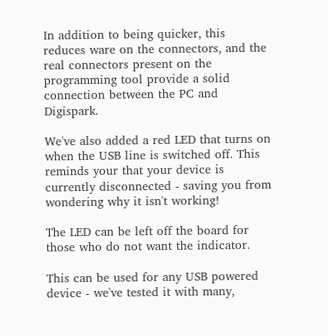In addition to being quicker, this reduces ware on the connectors, and the real connectors present on the programming tool provide a solid connection between the PC and Digispark.

We've also added a red LED that turns on when the USB line is switched off. This reminds your that your device is currently disconnected - saving you from wondering why it isn't working!

The LED can be left off the board for those who do not want the indicator.

This can be used for any USB powered device - we've tested it with many,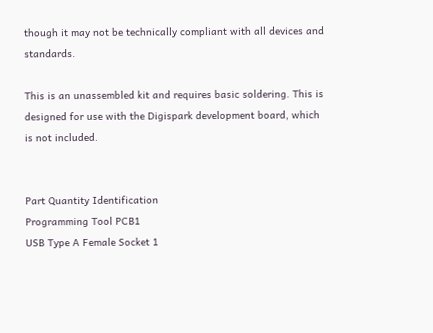though it may not be technically compliant with all devices and standards.

This is an unassembled kit and requires basic soldering. This is designed for use with the Digispark development board, which is not included.


Part Quantity Identification
Programming Tool PCB1
USB Type A Female Socket 1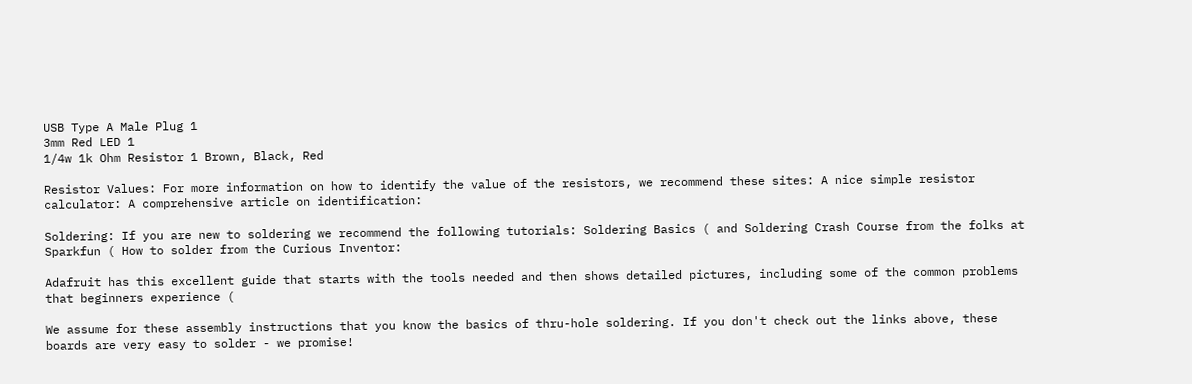USB Type A Male Plug 1
3mm Red LED 1
1/4w 1k Ohm Resistor 1 Brown, Black, Red

Resistor Values: For more information on how to identify the value of the resistors, we recommend these sites: A nice simple resistor calculator: A comprehensive article on identification:

Soldering: If you are new to soldering we recommend the following tutorials: Soldering Basics ( and Soldering Crash Course from the folks at Sparkfun ( How to solder from the Curious Inventor:

Adafruit has this excellent guide that starts with the tools needed and then shows detailed pictures, including some of the common problems that beginners experience (

We assume for these assembly instructions that you know the basics of thru-hole soldering. If you don't check out the links above, these boards are very easy to solder - we promise!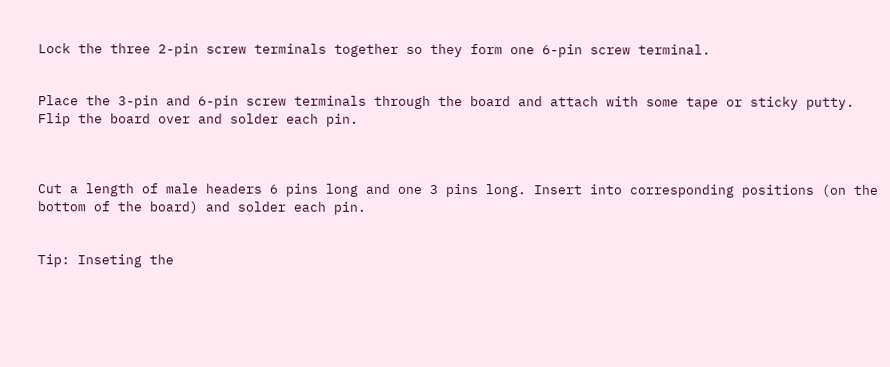Lock the three 2-pin screw terminals together so they form one 6-pin screw terminal.


Place the 3-pin and 6-pin screw terminals through the board and attach with some tape or sticky putty. Flip the board over and solder each pin.



Cut a length of male headers 6 pins long and one 3 pins long. Insert into corresponding positions (on the bottom of the board) and solder each pin.


Tip: Inseting the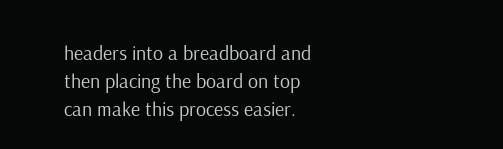headers into a breadboard and then placing the board on top can make this process easier.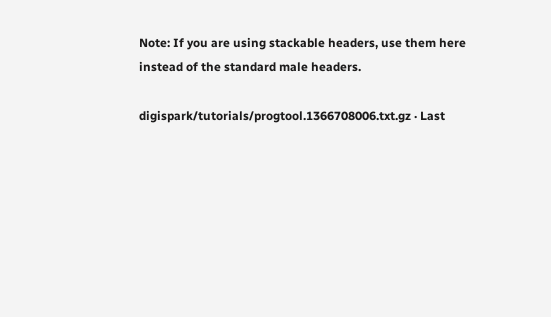Note: If you are using stackable headers, use them here instead of the standard male headers.

digispark/tutorials/progtool.1366708006.txt.gz · Last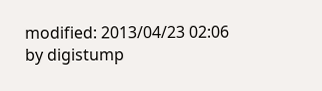modified: 2013/04/23 02:06 by digistump